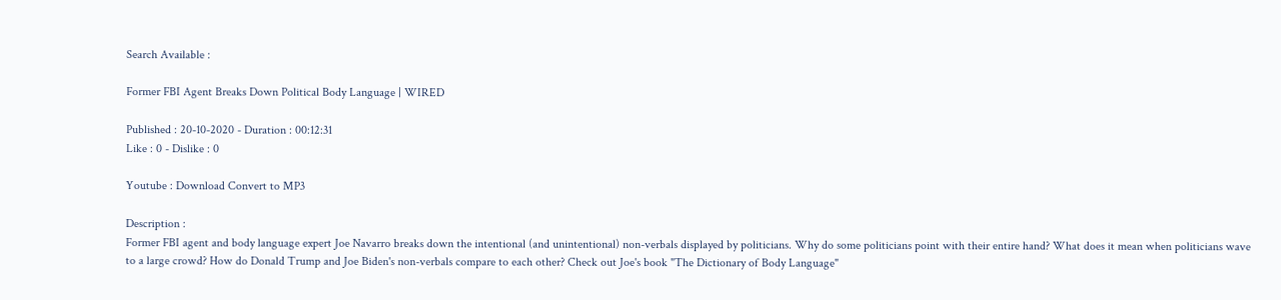Search Available :

Former FBI Agent Breaks Down Political Body Language | WIRED

Published : 20-10-2020 - Duration : 00:12:31
Like : 0 - Dislike : 0

Youtube : Download Convert to MP3

Description :
Former FBI agent and body language expert Joe Navarro breaks down the intentional (and unintentional) non-verbals displayed by politicians. Why do some politicians point with their entire hand? What does it mean when politicians wave to a large crowd? How do Donald Trump and Joe Biden's non-verbals compare to each other? Check out Joe's book "The Dictionary of Body Language"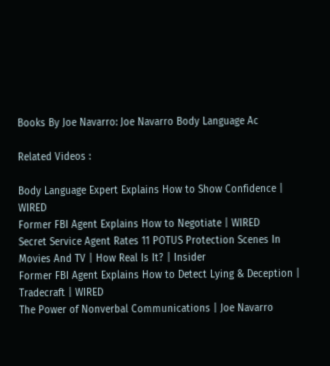Books By Joe Navarro: Joe Navarro Body Language Ac

Related Videos :

Body Language Expert Explains How to Show Confidence | WIRED
Former FBI Agent Explains How to Negotiate | WIRED
Secret Service Agent Rates 11 POTUS Protection Scenes In Movies And TV | How Real Is It? | Insider
Former FBI Agent Explains How to Detect Lying & Deception | Tradecraft | WIRED
The Power of Nonverbal Communications | Joe Navarro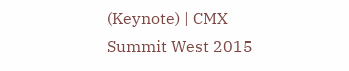(Keynote) | CMX Summit West 2015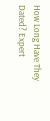How Long Have They Dated? Expert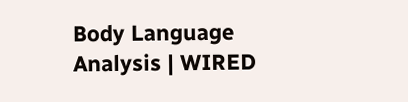Body Language Analysis | WIRED